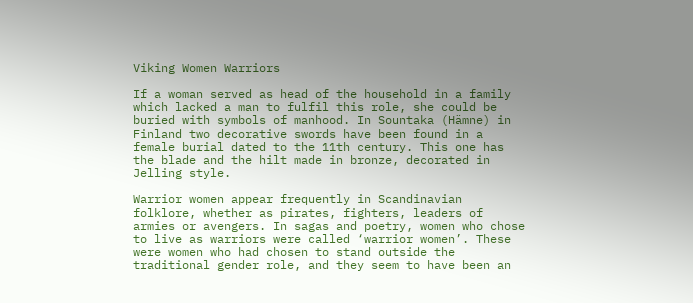Viking Women Warriors

If a woman served as head of the household in a family which lacked a man to fulfil this role, she could be buried with symbols of manhood. In Sountaka (Hämne) in Finland two decorative swords have been found in a female burial dated to the 11th century. This one has the blade and the hilt made in bronze, decorated in Jelling style.

Warrior women appear frequently in Scandinavian folklore, whether as pirates, fighters, leaders of armies or avengers. In sagas and poetry, women who chose to live as warriors were called ‘warrior women’. These were women who had chosen to stand outside the traditional gender role, and they seem to have been an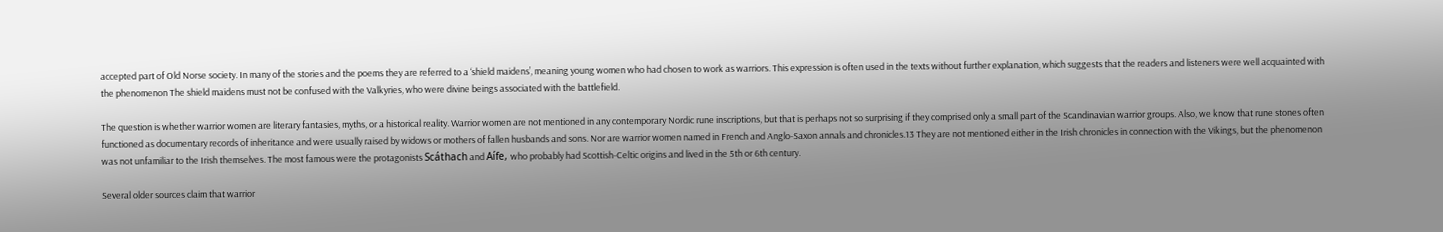accepted part of Old Norse society. In many of the stories and the poems they are referred to a ‘shield maidens’, meaning young women who had chosen to work as warriors. This expression is often used in the texts without further explanation, which suggests that the readers and listeners were well acquainted with the phenomenon The shield maidens must not be confused with the Valkyries, who were divine beings associated with the battlefield.

The question is whether warrior women are literary fantasies, myths, or a historical reality. Warrior women are not mentioned in any contemporary Nordic rune inscriptions, but that is perhaps not so surprising if they comprised only a small part of the Scandinavian warrior groups. Also, we know that rune stones often functioned as documentary records of inheritance and were usually raised by widows or mothers of fallen husbands and sons. Nor are warrior women named in French and Anglo-Saxon annals and chronicles.13 They are not mentioned either in the Irish chronicles in connection with the Vikings, but the phenomenon was not unfamiliar to the Irish themselves. The most famous were the protagonists Scáthach and Aífe, who probably had Scottish-Celtic origins and lived in the 5th or 6th century.

Several older sources claim that warrior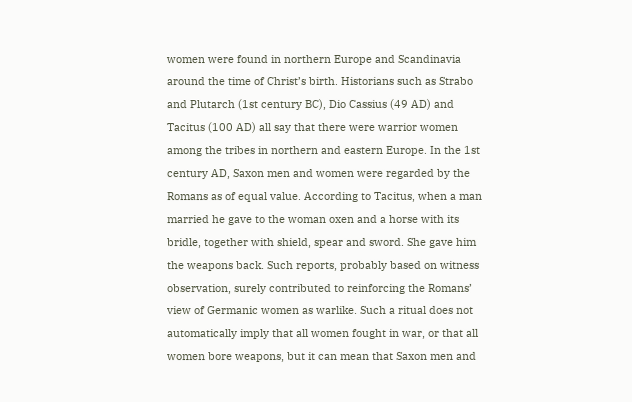women were found in northern Europe and Scandinavia around the time of Christ’s birth. Historians such as Strabo and Plutarch (1st century BC), Dio Cassius (49 AD) and Tacitus (100 AD) all say that there were warrior women among the tribes in northern and eastern Europe. In the 1st century AD, Saxon men and women were regarded by the Romans as of equal value. According to Tacitus, when a man married he gave to the woman oxen and a horse with its bridle, together with shield, spear and sword. She gave him the weapons back. Such reports, probably based on witness observation, surely contributed to reinforcing the Romans’ view of Germanic women as warlike. Such a ritual does not automatically imply that all women fought in war, or that all women bore weapons, but it can mean that Saxon men and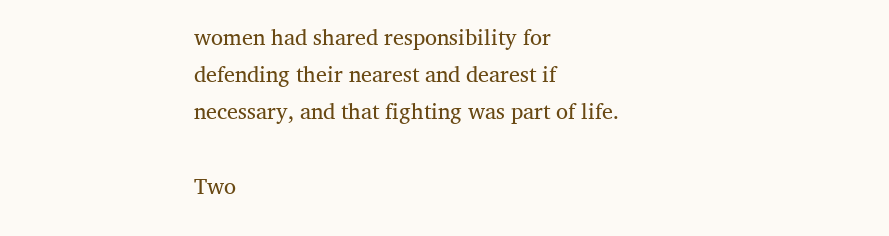women had shared responsibility for defending their nearest and dearest if necessary, and that fighting was part of life.

Two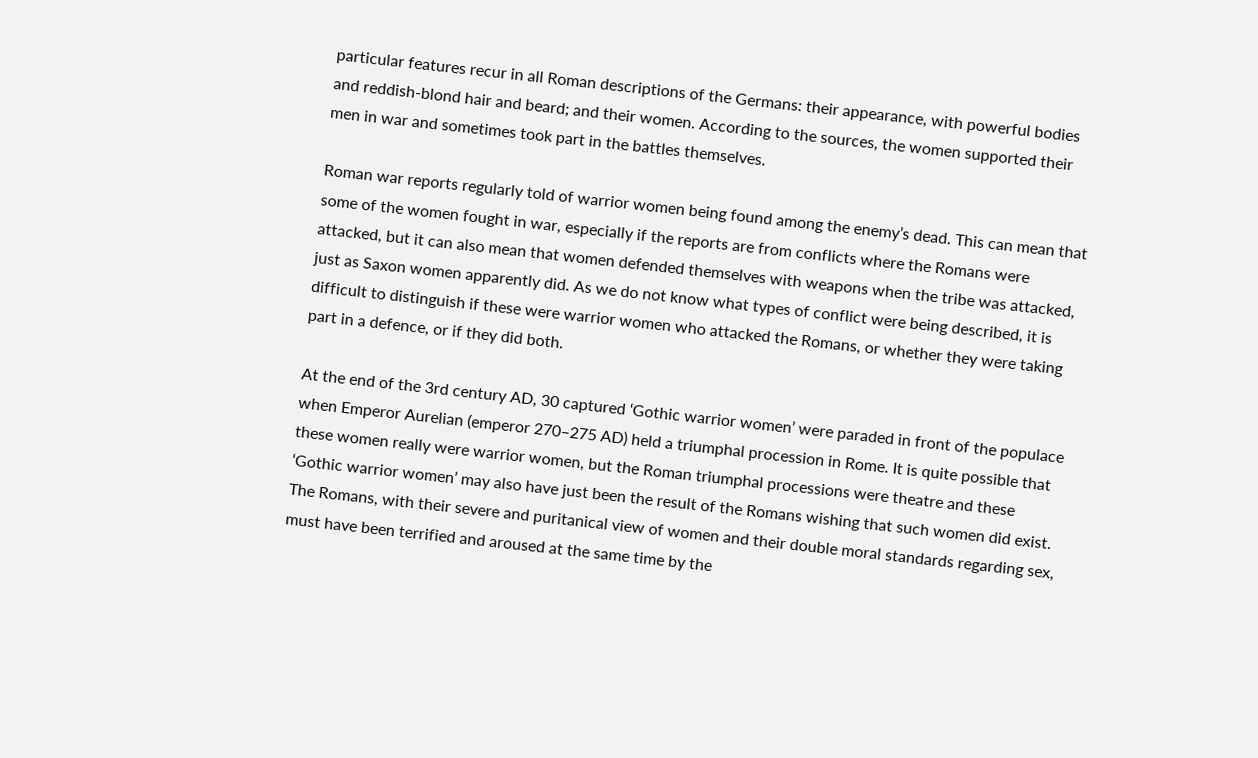particular features recur in all Roman descriptions of the Germans: their appearance, with powerful bodies and reddish-blond hair and beard; and their women. According to the sources, the women supported their men in war and sometimes took part in the battles themselves.

Roman war reports regularly told of warrior women being found among the enemy’s dead. This can mean that some of the women fought in war, especially if the reports are from conflicts where the Romans were attacked, but it can also mean that women defended themselves with weapons when the tribe was attacked, just as Saxon women apparently did. As we do not know what types of conflict were being described, it is difficult to distinguish if these were warrior women who attacked the Romans, or whether they were taking part in a defence, or if they did both.

At the end of the 3rd century AD, 30 captured ‘Gothic warrior women’ were paraded in front of the populace when Emperor Aurelian (emperor 270–275 AD) held a triumphal procession in Rome. It is quite possible that these women really were warrior women, but the Roman triumphal processions were theatre and these ‘Gothic warrior women’ may also have just been the result of the Romans wishing that such women did exist. The Romans, with their severe and puritanical view of women and their double moral standards regarding sex, must have been terrified and aroused at the same time by the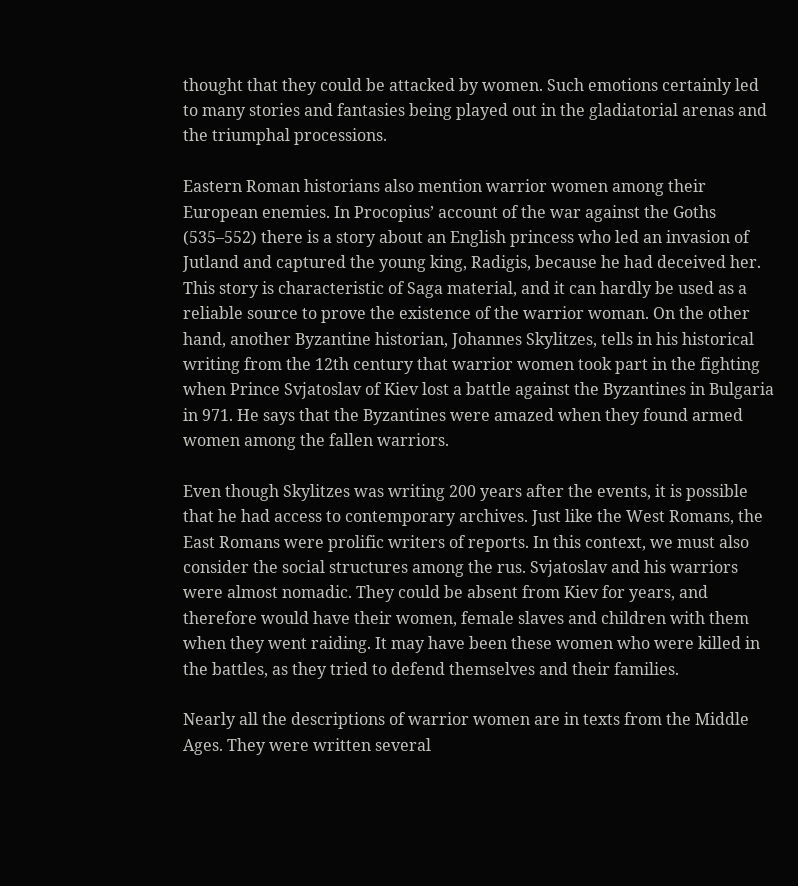thought that they could be attacked by women. Such emotions certainly led to many stories and fantasies being played out in the gladiatorial arenas and the triumphal processions.

Eastern Roman historians also mention warrior women among their European enemies. In Procopius’ account of the war against the Goths (535–552) there is a story about an English princess who led an invasion of Jutland and captured the young king, Radigis, because he had deceived her. This story is characteristic of Saga material, and it can hardly be used as a reliable source to prove the existence of the warrior woman. On the other hand, another Byzantine historian, Johannes Skylitzes, tells in his historical writing from the 12th century that warrior women took part in the fighting when Prince Svjatoslav of Kiev lost a battle against the Byzantines in Bulgaria in 971. He says that the Byzantines were amazed when they found armed women among the fallen warriors.

Even though Skylitzes was writing 200 years after the events, it is possible that he had access to contemporary archives. Just like the West Romans, the East Romans were prolific writers of reports. In this context, we must also consider the social structures among the rus. Svjatoslav and his warriors were almost nomadic. They could be absent from Kiev for years, and therefore would have their women, female slaves and children with them when they went raiding. It may have been these women who were killed in the battles, as they tried to defend themselves and their families.

Nearly all the descriptions of warrior women are in texts from the Middle Ages. They were written several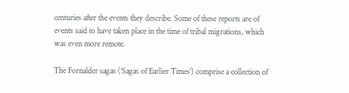centuries after the events they describe. Some of these reports are of events said to have taken place in the time of tribal migrations, which was even more remote.

The Fornalder sagas (‘Sagas of Earlier Times’) comprise a collection of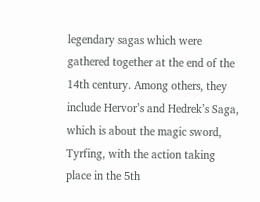legendary sagas which were gathered together at the end of the 14th century. Among others, they include Hervor’s and Hedrek’s Saga, which is about the magic sword, Tyrfing, with the action taking place in the 5th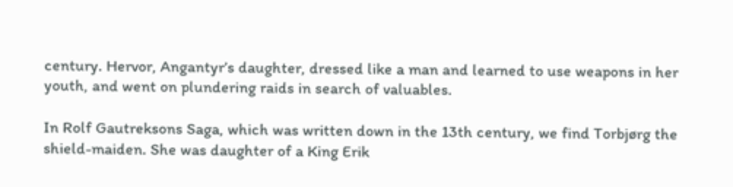century. Hervor, Angantyr’s daughter, dressed like a man and learned to use weapons in her youth, and went on plundering raids in search of valuables.

In Rolf Gautreksons Saga, which was written down in the 13th century, we find Torbjørg the shield-maiden. She was daughter of a King Erik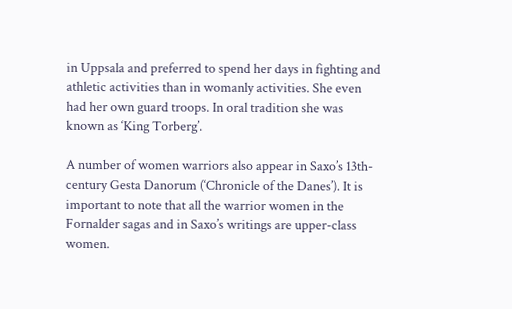in Uppsala and preferred to spend her days in fighting and athletic activities than in womanly activities. She even had her own guard troops. In oral tradition she was known as ‘King Torberg’.

A number of women warriors also appear in Saxo’s 13th-century Gesta Danorum (‘Chronicle of the Danes’). It is important to note that all the warrior women in the Fornalder sagas and in Saxo’s writings are upper-class women.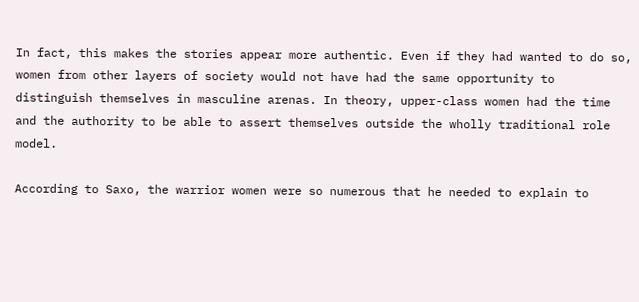In fact, this makes the stories appear more authentic. Even if they had wanted to do so, women from other layers of society would not have had the same opportunity to distinguish themselves in masculine arenas. In theory, upper-class women had the time and the authority to be able to assert themselves outside the wholly traditional role model.

According to Saxo, the warrior women were so numerous that he needed to explain to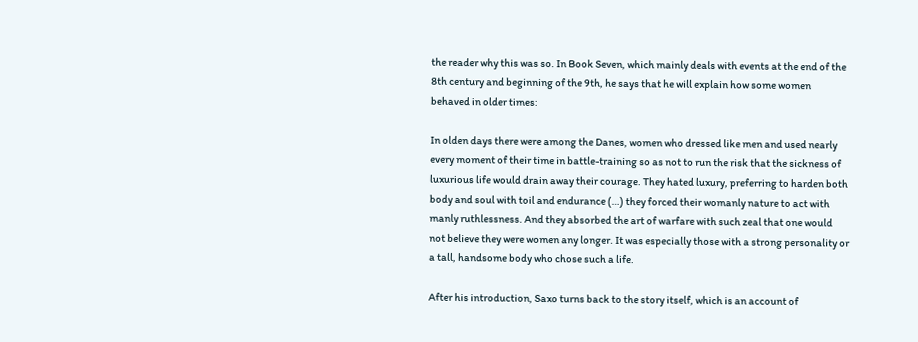the reader why this was so. In Book Seven, which mainly deals with events at the end of the 8th century and beginning of the 9th, he says that he will explain how some women behaved in older times:

In olden days there were among the Danes, women who dressed like men and used nearly every moment of their time in battle-training so as not to run the risk that the sickness of luxurious life would drain away their courage. They hated luxury, preferring to harden both body and soul with toil and endurance (…) they forced their womanly nature to act with manly ruthlessness. And they absorbed the art of warfare with such zeal that one would not believe they were women any longer. It was especially those with a strong personality or a tall, handsome body who chose such a life.

After his introduction, Saxo turns back to the story itself, which is an account of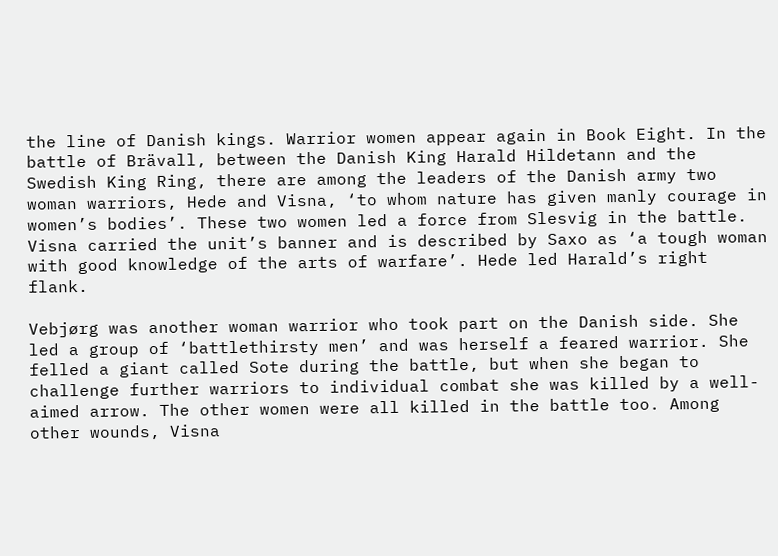the line of Danish kings. Warrior women appear again in Book Eight. In the battle of Brävall, between the Danish King Harald Hildetann and the Swedish King Ring, there are among the leaders of the Danish army two woman warriors, Hede and Visna, ‘to whom nature has given manly courage in women’s bodies’. These two women led a force from Slesvig in the battle. Visna carried the unit’s banner and is described by Saxo as ‘a tough woman with good knowledge of the arts of warfare’. Hede led Harald’s right flank.

Vebjørg was another woman warrior who took part on the Danish side. She led a group of ‘battlethirsty men’ and was herself a feared warrior. She felled a giant called Sote during the battle, but when she began to challenge further warriors to individual combat she was killed by a well-aimed arrow. The other women were all killed in the battle too. Among other wounds, Visna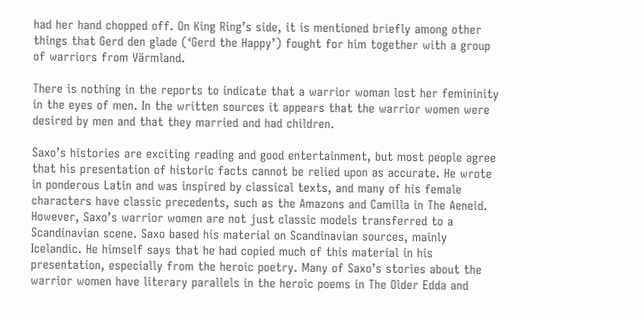had her hand chopped off. On King Ring’s side, it is mentioned briefly among other things that Gerd den glade (‘Gerd the Happy’) fought for him together with a group of warriors from Värmland.

There is nothing in the reports to indicate that a warrior woman lost her femininity in the eyes of men. In the written sources it appears that the warrior women were desired by men and that they married and had children.

Saxo’s histories are exciting reading and good entertainment, but most people agree that his presentation of historic facts cannot be relied upon as accurate. He wrote in ponderous Latin and was inspired by classical texts, and many of his female characters have classic precedents, such as the Amazons and Camilla in The Aeneid. However, Saxo’s warrior women are not just classic models transferred to a Scandinavian scene. Saxo based his material on Scandinavian sources, mainly Icelandic. He himself says that he had copied much of this material in his presentation, especially from the heroic poetry. Many of Saxo’s stories about the warrior women have literary parallels in the heroic poems in The Older Edda and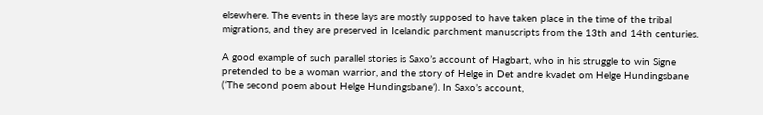elsewhere. The events in these lays are mostly supposed to have taken place in the time of the tribal migrations, and they are preserved in Icelandic parchment manuscripts from the 13th and 14th centuries.

A good example of such parallel stories is Saxo’s account of Hagbart, who in his struggle to win Signe pretended to be a woman warrior, and the story of Helge in Det andre kvadet om Helge Hundingsbane (‘The second poem about Helge Hundingsbane’). In Saxo’s account,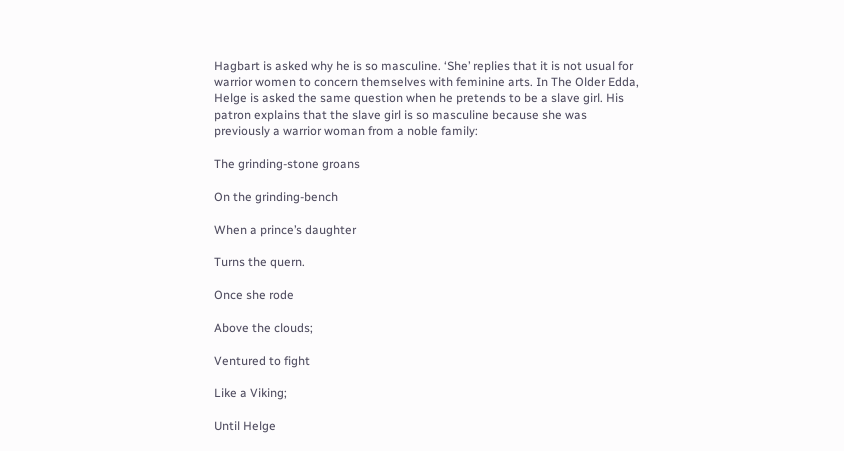Hagbart is asked why he is so masculine. ‘She’ replies that it is not usual for warrior women to concern themselves with feminine arts. In The Older Edda, Helge is asked the same question when he pretends to be a slave girl. His patron explains that the slave girl is so masculine because she was previously a warrior woman from a noble family:

The grinding-stone groans

On the grinding-bench

When a prince’s daughter

Turns the quern.

Once she rode

Above the clouds;

Ventured to fight

Like a Viking;

Until Helge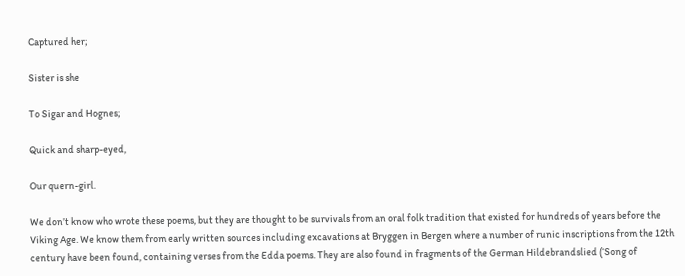Captured her;

Sister is she

To Sigar and Hognes;

Quick and sharp-eyed,

Our quern-girl.

We don’t know who wrote these poems, but they are thought to be survivals from an oral folk tradition that existed for hundreds of years before the Viking Age. We know them from early written sources including excavations at Bryggen in Bergen where a number of runic inscriptions from the 12th century have been found, containing verses from the Edda poems. They are also found in fragments of the German Hildebrandslied (‘Song of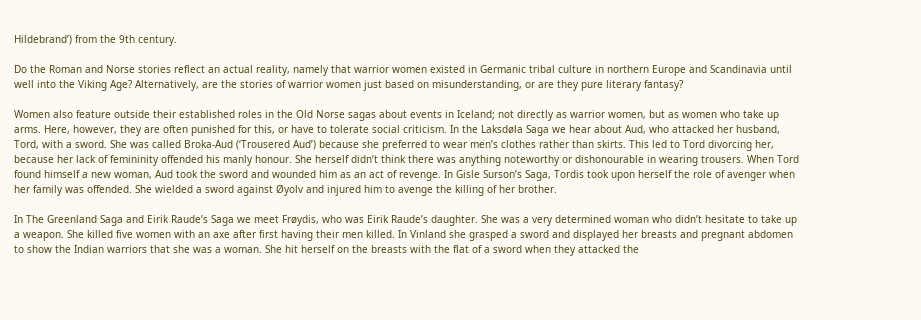Hildebrand’) from the 9th century.

Do the Roman and Norse stories reflect an actual reality, namely that warrior women existed in Germanic tribal culture in northern Europe and Scandinavia until well into the Viking Age? Alternatively, are the stories of warrior women just based on misunderstanding, or are they pure literary fantasy?

Women also feature outside their established roles in the Old Norse sagas about events in Iceland; not directly as warrior women, but as women who take up arms. Here, however, they are often punished for this, or have to tolerate social criticism. In the Laksdøla Saga we hear about Aud, who attacked her husband, Tord, with a sword. She was called Broka-Aud (‘Trousered Aud’) because she preferred to wear men’s clothes rather than skirts. This led to Tord divorcing her, because her lack of femininity offended his manly honour. She herself didn’t think there was anything noteworthy or dishonourable in wearing trousers. When Tord found himself a new woman, Aud took the sword and wounded him as an act of revenge. In Gisle Surson’s Saga, Tordis took upon herself the role of avenger when her family was offended. She wielded a sword against Øyolv and injured him to avenge the killing of her brother.

In The Greenland Saga and Eirik Raude’s Saga we meet Frøydis, who was Eirik Raude’s daughter. She was a very determined woman who didn’t hesitate to take up a weapon. She killed five women with an axe after first having their men killed. In Vinland she grasped a sword and displayed her breasts and pregnant abdomen to show the Indian warriors that she was a woman. She hit herself on the breasts with the flat of a sword when they attacked the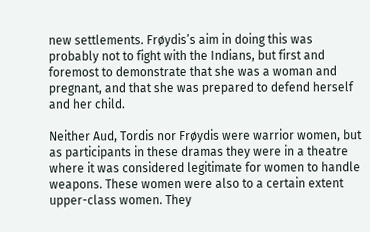new settlements. Frøydis’s aim in doing this was probably not to fight with the Indians, but first and foremost to demonstrate that she was a woman and pregnant, and that she was prepared to defend herself and her child.

Neither Aud, Tordis nor Frøydis were warrior women, but as participants in these dramas they were in a theatre where it was considered legitimate for women to handle weapons. These women were also to a certain extent upper-class women. They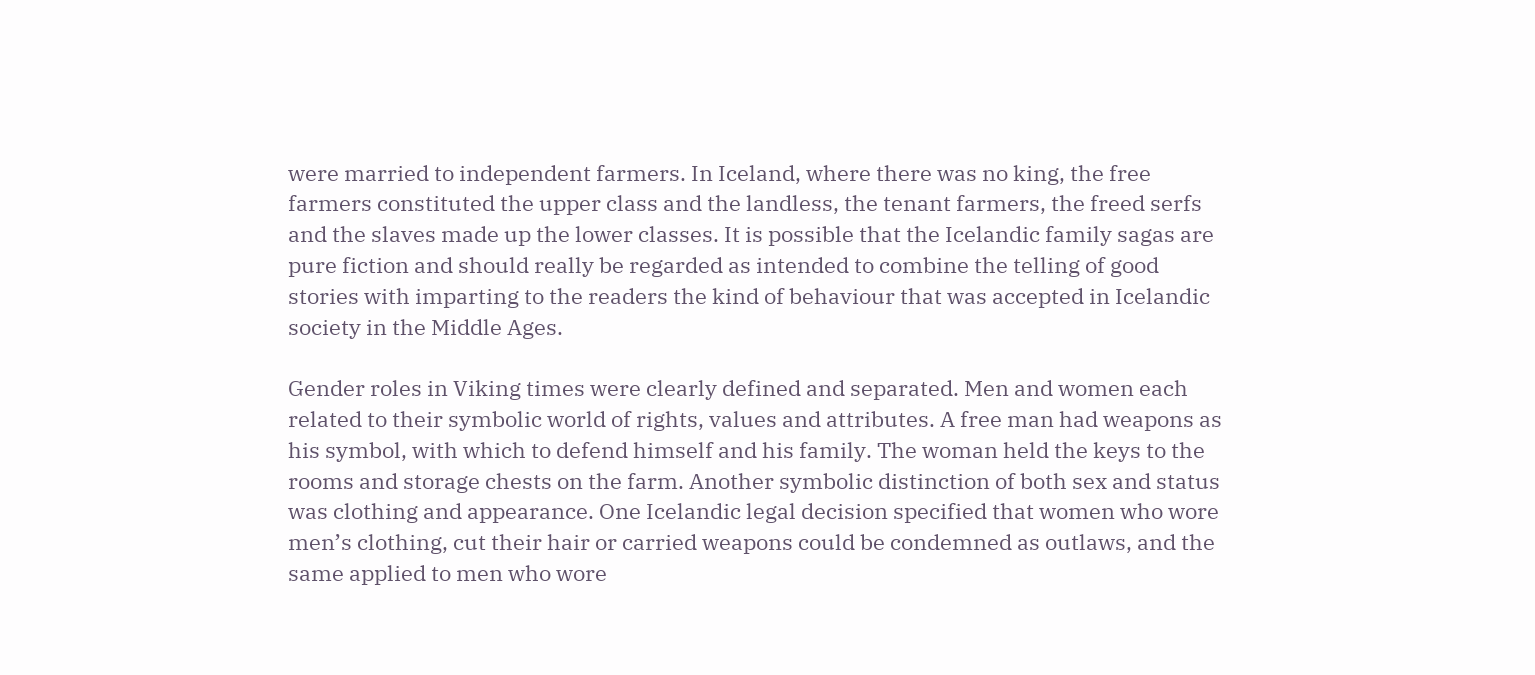were married to independent farmers. In Iceland, where there was no king, the free farmers constituted the upper class and the landless, the tenant farmers, the freed serfs and the slaves made up the lower classes. It is possible that the Icelandic family sagas are pure fiction and should really be regarded as intended to combine the telling of good stories with imparting to the readers the kind of behaviour that was accepted in Icelandic society in the Middle Ages.

Gender roles in Viking times were clearly defined and separated. Men and women each related to their symbolic world of rights, values and attributes. A free man had weapons as his symbol, with which to defend himself and his family. The woman held the keys to the rooms and storage chests on the farm. Another symbolic distinction of both sex and status was clothing and appearance. One Icelandic legal decision specified that women who wore men’s clothing, cut their hair or carried weapons could be condemned as outlaws, and the same applied to men who wore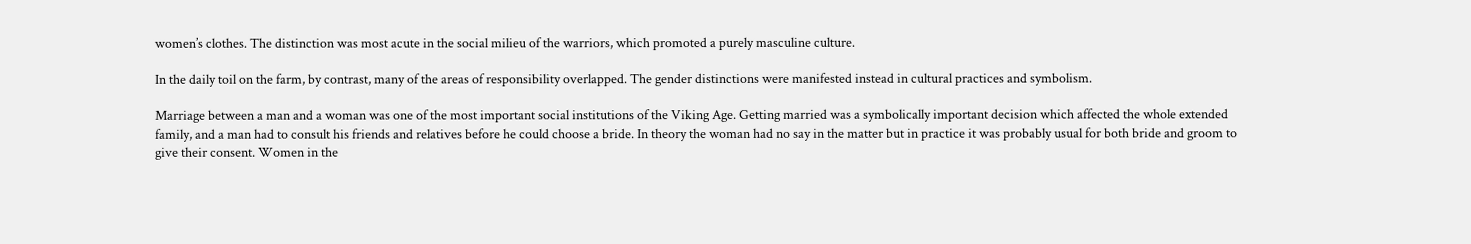women’s clothes. The distinction was most acute in the social milieu of the warriors, which promoted a purely masculine culture.

In the daily toil on the farm, by contrast, many of the areas of responsibility overlapped. The gender distinctions were manifested instead in cultural practices and symbolism.

Marriage between a man and a woman was one of the most important social institutions of the Viking Age. Getting married was a symbolically important decision which affected the whole extended family, and a man had to consult his friends and relatives before he could choose a bride. In theory the woman had no say in the matter but in practice it was probably usual for both bride and groom to give their consent. Women in the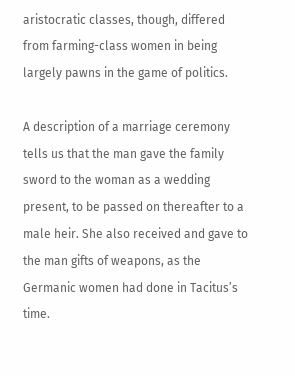aristocratic classes, though, differed from farming-class women in being largely pawns in the game of politics.

A description of a marriage ceremony tells us that the man gave the family sword to the woman as a wedding present, to be passed on thereafter to a male heir. She also received and gave to the man gifts of weapons, as the Germanic women had done in Tacitus’s time.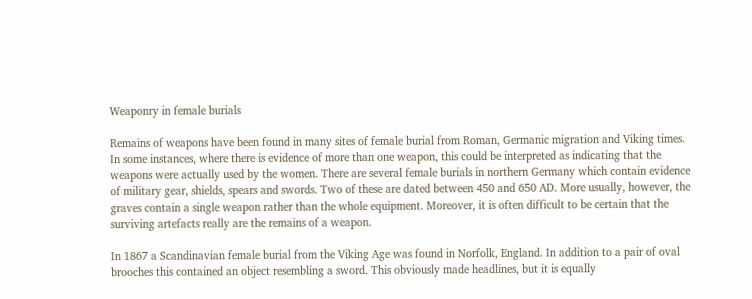Weaponry in female burials

Remains of weapons have been found in many sites of female burial from Roman, Germanic migration and Viking times. In some instances, where there is evidence of more than one weapon, this could be interpreted as indicating that the weapons were actually used by the women. There are several female burials in northern Germany which contain evidence of military gear, shields, spears and swords. Two of these are dated between 450 and 650 AD. More usually, however, the graves contain a single weapon rather than the whole equipment. Moreover, it is often difficult to be certain that the surviving artefacts really are the remains of a weapon.

In 1867 a Scandinavian female burial from the Viking Age was found in Norfolk, England. In addition to a pair of oval brooches this contained an object resembling a sword. This obviously made headlines, but it is equally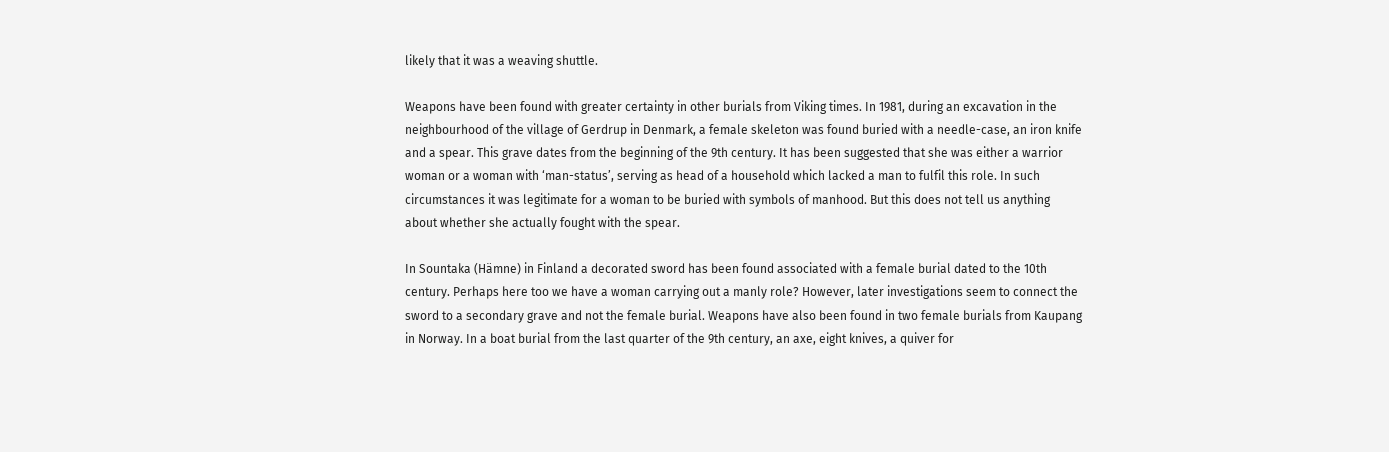likely that it was a weaving shuttle.

Weapons have been found with greater certainty in other burials from Viking times. In 1981, during an excavation in the neighbourhood of the village of Gerdrup in Denmark, a female skeleton was found buried with a needle-case, an iron knife and a spear. This grave dates from the beginning of the 9th century. It has been suggested that she was either a warrior woman or a woman with ‘man-status’, serving as head of a household which lacked a man to fulfil this role. In such circumstances it was legitimate for a woman to be buried with symbols of manhood. But this does not tell us anything about whether she actually fought with the spear.

In Sountaka (Hämne) in Finland a decorated sword has been found associated with a female burial dated to the 10th century. Perhaps here too we have a woman carrying out a manly role? However, later investigations seem to connect the sword to a secondary grave and not the female burial. Weapons have also been found in two female burials from Kaupang in Norway. In a boat burial from the last quarter of the 9th century, an axe, eight knives, a quiver for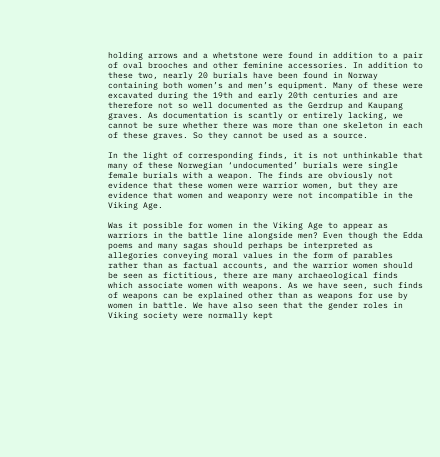holding arrows and a whetstone were found in addition to a pair of oval brooches and other feminine accessories. In addition to these two, nearly 20 burials have been found in Norway containing both women’s and men’s equipment. Many of these were excavated during the 19th and early 20th centuries and are therefore not so well documented as the Gerdrup and Kaupang graves. As documentation is scantly or entirely lacking, we cannot be sure whether there was more than one skeleton in each of these graves. So they cannot be used as a source.

In the light of corresponding finds, it is not unthinkable that many of these Norwegian ‘undocumented’ burials were single female burials with a weapon. The finds are obviously not evidence that these women were warrior women, but they are evidence that women and weaponry were not incompatible in the Viking Age.

Was it possible for women in the Viking Age to appear as warriors in the battle line alongside men? Even though the Edda poems and many sagas should perhaps be interpreted as allegories conveying moral values in the form of parables rather than as factual accounts, and the warrior women should be seen as fictitious, there are many archaeological finds which associate women with weapons. As we have seen, such finds of weapons can be explained other than as weapons for use by women in battle. We have also seen that the gender roles in Viking society were normally kept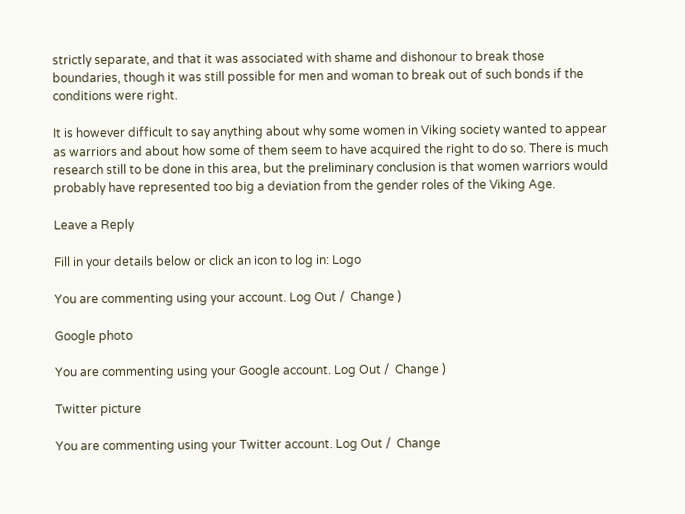strictly separate, and that it was associated with shame and dishonour to break those boundaries, though it was still possible for men and woman to break out of such bonds if the conditions were right.

It is however difficult to say anything about why some women in Viking society wanted to appear as warriors and about how some of them seem to have acquired the right to do so. There is much research still to be done in this area, but the preliminary conclusion is that women warriors would probably have represented too big a deviation from the gender roles of the Viking Age.

Leave a Reply

Fill in your details below or click an icon to log in: Logo

You are commenting using your account. Log Out /  Change )

Google photo

You are commenting using your Google account. Log Out /  Change )

Twitter picture

You are commenting using your Twitter account. Log Out /  Change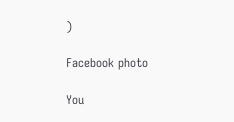)

Facebook photo

You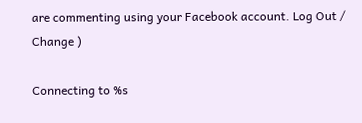are commenting using your Facebook account. Log Out /  Change )

Connecting to %s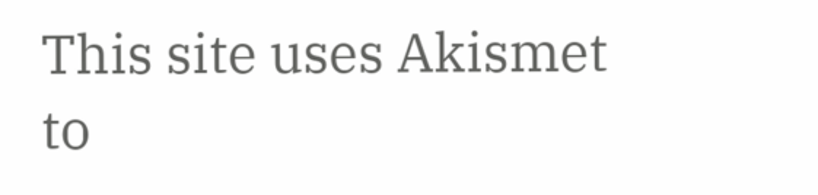This site uses Akismet to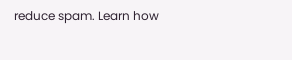reduce spam. Learn how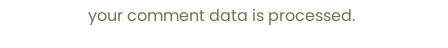your comment data is processed.